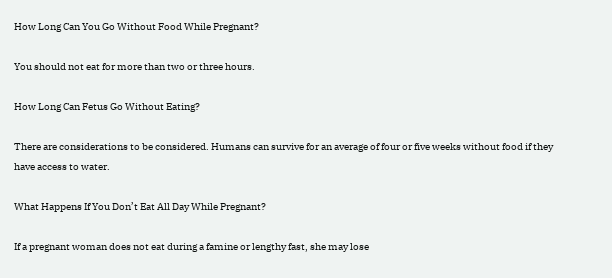How Long Can You Go Without Food While Pregnant?

You should not eat for more than two or three hours.

How Long Can Fetus Go Without Eating?

There are considerations to be considered. Humans can survive for an average of four or five weeks without food if they have access to water.

What Happens If You Don’t Eat All Day While Pregnant?

If a pregnant woman does not eat during a famine or lengthy fast, she may lose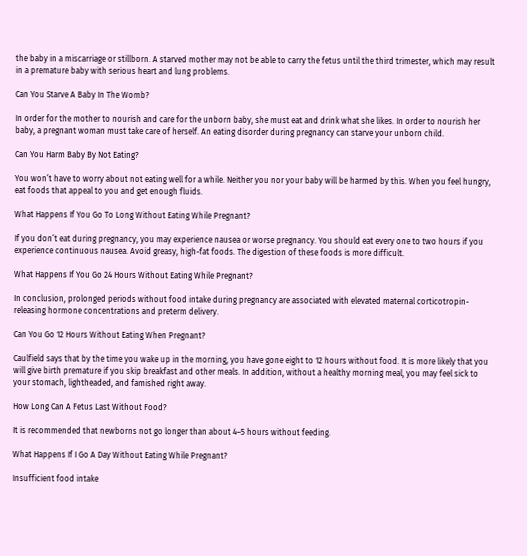the baby in a miscarriage or stillborn. A starved mother may not be able to carry the fetus until the third trimester, which may result in a premature baby with serious heart and lung problems.

Can You Starve A Baby In The Womb?

In order for the mother to nourish and care for the unborn baby, she must eat and drink what she likes. In order to nourish her baby, a pregnant woman must take care of herself. An eating disorder during pregnancy can starve your unborn child.

Can You Harm Baby By Not Eating?

You won’t have to worry about not eating well for a while. Neither you nor your baby will be harmed by this. When you feel hungry, eat foods that appeal to you and get enough fluids.

What Happens If You Go To Long Without Eating While Pregnant?

If you don’t eat during pregnancy, you may experience nausea or worse pregnancy. You should eat every one to two hours if you experience continuous nausea. Avoid greasy, high-fat foods. The digestion of these foods is more difficult.

What Happens If You Go 24 Hours Without Eating While Pregnant?

In conclusion, prolonged periods without food intake during pregnancy are associated with elevated maternal corticotropin-releasing hormone concentrations and preterm delivery.

Can You Go 12 Hours Without Eating When Pregnant?

Caulfield says that by the time you wake up in the morning, you have gone eight to 12 hours without food. It is more likely that you will give birth premature if you skip breakfast and other meals. In addition, without a healthy morning meal, you may feel sick to your stomach, lightheaded, and famished right away.

How Long Can A Fetus Last Without Food?

It is recommended that newborns not go longer than about 4–5 hours without feeding.

What Happens If I Go A Day Without Eating While Pregnant?

Insufficient food intake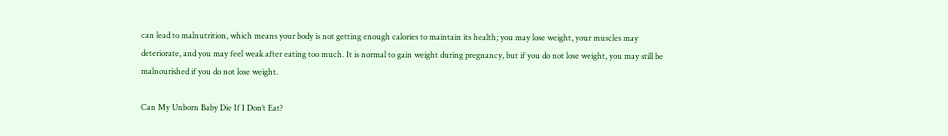can lead to malnutrition, which means your body is not getting enough calories to maintain its health; you may lose weight, your muscles may deteriorate, and you may feel weak after eating too much. It is normal to gain weight during pregnancy, but if you do not lose weight, you may still be malnourished if you do not lose weight.

Can My Unborn Baby Die If I Don’t Eat?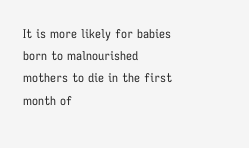It is more likely for babies born to malnourished mothers to die in the first month of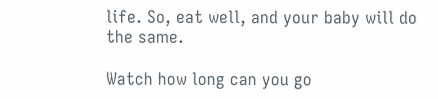life. So, eat well, and your baby will do the same.

Watch how long can you go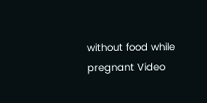without food while pregnant Video